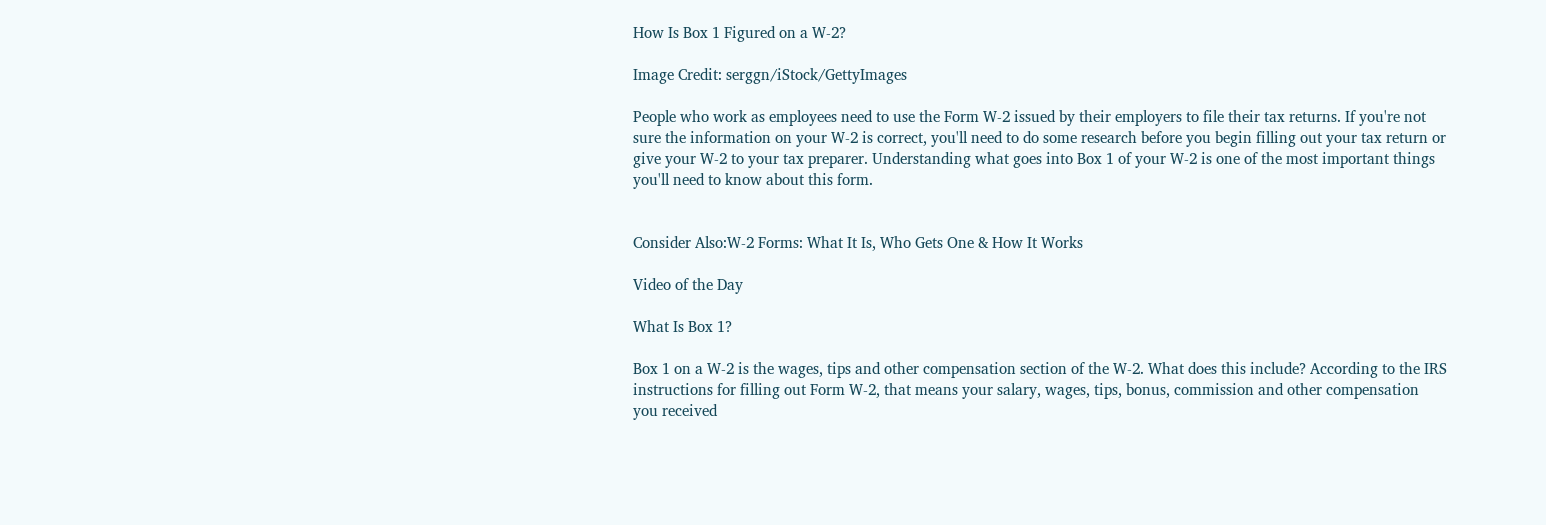How Is Box 1 Figured on a W-2?

Image Credit: serggn/iStock/GettyImages

People who work as employees need to use the Form W-2 issued by their employers to file their tax returns. If you're not sure the information on your W-2 is correct, you'll need to do some research before you begin filling out your tax return or give your W-2 to your tax preparer. Understanding what goes into Box 1 of your W-2 is one of the most important things you'll need to know about this form.


Consider Also:W-2 Forms: What It Is, Who Gets One & How It Works

Video of the Day

What Is Box 1?

Box 1 on a W-2 is the wages, tips and other compensation section of the W-2. What does this include? According to the IRS instructions for filling out Form W-2, that means your salary, wages, tips, bonus, commission and other compensation you received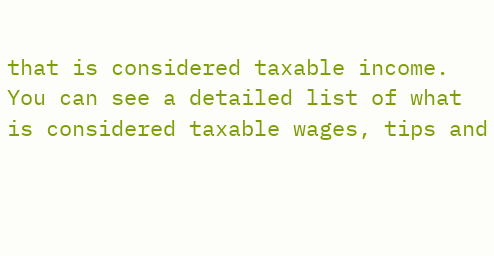that is considered taxable income. You can see a detailed list of what is considered taxable wages, tips and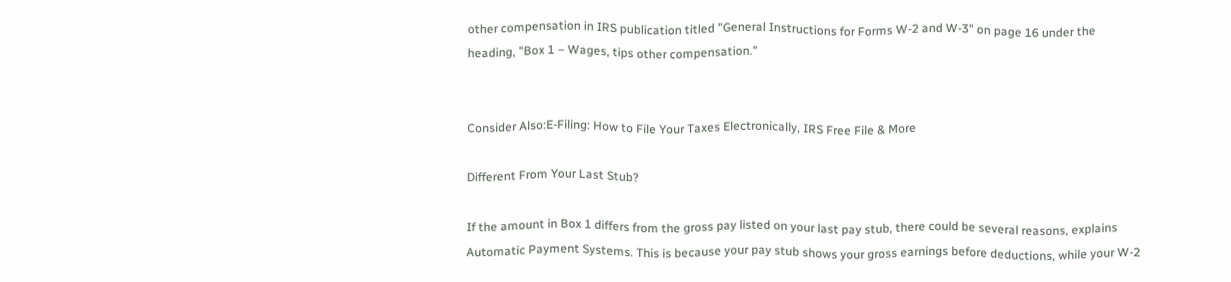other compensation in IRS publication titled "General Instructions for Forms W-2 and W-3" on page 16 under the heading, "Box 1 – Wages, tips other compensation."


Consider Also:E-Filing: How to File Your Taxes Electronically, IRS Free File & More

Different From Your Last Stub?

If the amount in Box 1 differs from the gross pay listed on your last pay stub, there could be several reasons, explains Automatic Payment Systems. This is because your pay stub shows your gross earnings before deductions, while your W-2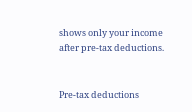shows only your income after pre-tax deductions.


Pre-tax deductions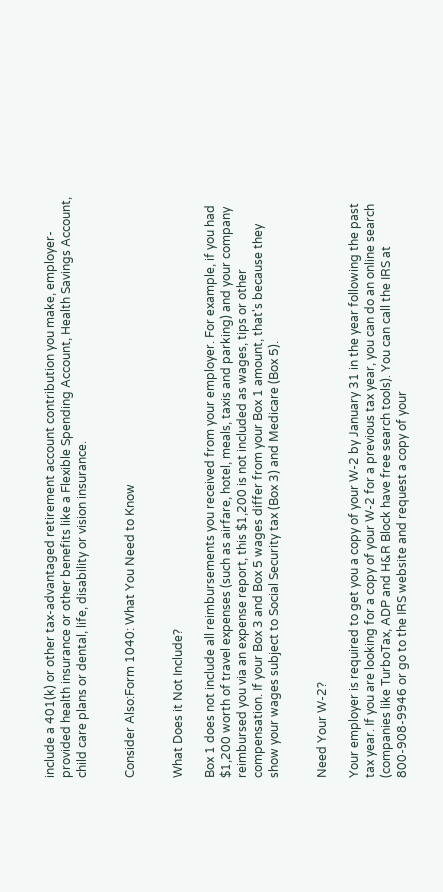include a 401(k) or other tax-advantaged retirement account contribution you make, employer-provided health insurance or other benefits like a Flexible Spending Account, Health Savings Account, child care plans or dental, life, disability or vision insurance.


Consider Also:Form 1040: What You Need to Know


What Does it Not Include?

Box 1 does not include all reimbursements you received from your employer. For example, if you had $1,200 worth of travel expenses (such as airfare, hotel, meals, taxis and parking) and your company reimbursed you via an expense report, this $1,200 is not included as wages, tips or other compensation. If your Box 3 and Box 5 wages differ from your Box 1 amount, that's because they show your wages subject to Social Security tax (Box 3) and Medicare (Box 5).


Need Your W-2?

Your employer is required to get you a copy of your W-2 by January 31 in the year following the past tax year. If you are looking for a copy of your W-2 for a previous tax year, you can do an online search (companies like TurboTax, ADP and H&R Block have free search tools). You can call the IRS at 800-908-9946 or go to the IRS website and request a copy of your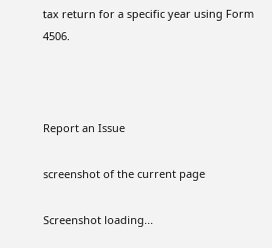tax return for a specific year using Form 4506.



Report an Issue

screenshot of the current page

Screenshot loading...